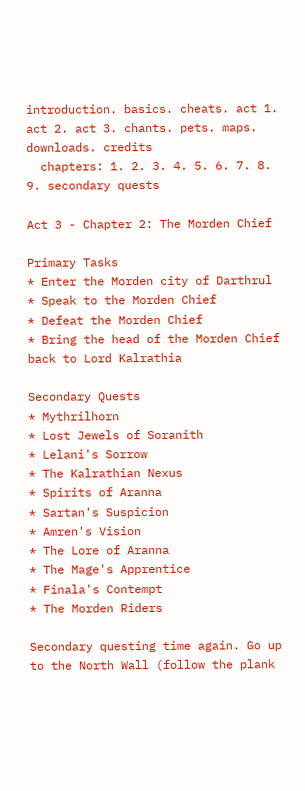introduction. basics. cheats. act 1. act 2. act 3. chants. pets. maps. downloads. credits
  chapters: 1. 2. 3. 4. 5. 6. 7. 8. 9. secondary quests

Act 3 - Chapter 2: The Morden Chief

Primary Tasks
* Enter the Morden city of Darthrul
* Speak to the Morden Chief
* Defeat the Morden Chief
* Bring the head of the Morden Chief back to Lord Kalrathia

Secondary Quests
* Mythrilhorn
* Lost Jewels of Soranith
* Lelani's Sorrow
* The Kalrathian Nexus
* Spirits of Aranna
* Sartan's Suspicion
* Amren's Vision
* The Lore of Aranna
* The Mage's Apprentice
* Finala's Contempt
* The Morden Riders

Secondary questing time again. Go up to the North Wall (follow the plank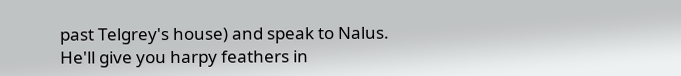past Telgrey's house) and speak to Nalus. He'll give you harpy feathers in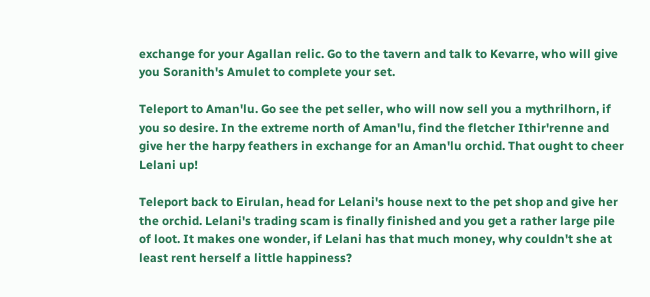exchange for your Agallan relic. Go to the tavern and talk to Kevarre, who will give you Soranith's Amulet to complete your set.

Teleport to Aman'lu. Go see the pet seller, who will now sell you a mythrilhorn, if you so desire. In the extreme north of Aman'lu, find the fletcher Ithir'renne and give her the harpy feathers in exchange for an Aman'lu orchid. That ought to cheer Lelani up!

Teleport back to Eirulan, head for Lelani's house next to the pet shop and give her the orchid. Lelani's trading scam is finally finished and you get a rather large pile of loot. It makes one wonder, if Lelani has that much money, why couldn't she at least rent herself a little happiness?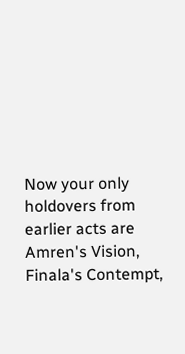Now your only holdovers from earlier acts are Amren's Vision, Finala's Contempt,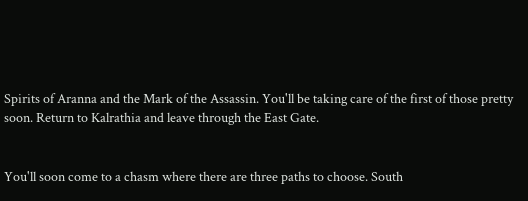Spirits of Aranna and the Mark of the Assassin. You'll be taking care of the first of those pretty soon. Return to Kalrathia and leave through the East Gate.


You'll soon come to a chasm where there are three paths to choose. South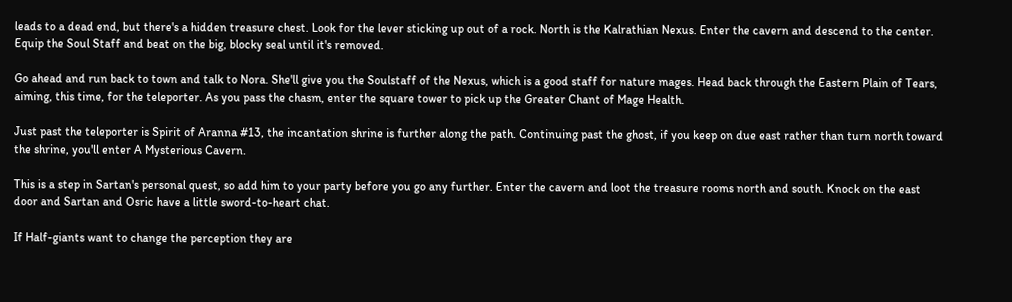leads to a dead end, but there's a hidden treasure chest. Look for the lever sticking up out of a rock. North is the Kalrathian Nexus. Enter the cavern and descend to the center. Equip the Soul Staff and beat on the big, blocky seal until it's removed.

Go ahead and run back to town and talk to Nora. She'll give you the Soulstaff of the Nexus, which is a good staff for nature mages. Head back through the Eastern Plain of Tears, aiming, this time, for the teleporter. As you pass the chasm, enter the square tower to pick up the Greater Chant of Mage Health.

Just past the teleporter is Spirit of Aranna #13, the incantation shrine is further along the path. Continuing past the ghost, if you keep on due east rather than turn north toward the shrine, you'll enter A Mysterious Cavern.

This is a step in Sartan's personal quest, so add him to your party before you go any further. Enter the cavern and loot the treasure rooms north and south. Knock on the east door and Sartan and Osric have a little sword-to-heart chat.

If Half-giants want to change the perception they are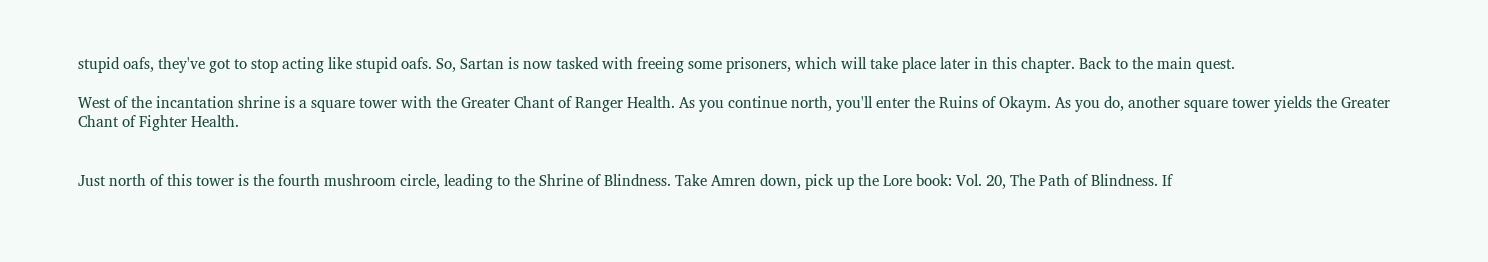stupid oafs, they've got to stop acting like stupid oafs. So, Sartan is now tasked with freeing some prisoners, which will take place later in this chapter. Back to the main quest.

West of the incantation shrine is a square tower with the Greater Chant of Ranger Health. As you continue north, you'll enter the Ruins of Okaym. As you do, another square tower yields the Greater Chant of Fighter Health.


Just north of this tower is the fourth mushroom circle, leading to the Shrine of Blindness. Take Amren down, pick up the Lore book: Vol. 20, The Path of Blindness. If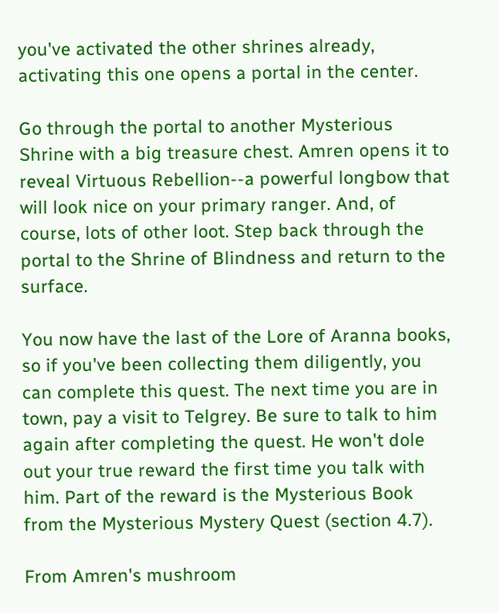you've activated the other shrines already, activating this one opens a portal in the center.

Go through the portal to another Mysterious Shrine with a big treasure chest. Amren opens it to reveal Virtuous Rebellion--a powerful longbow that will look nice on your primary ranger. And, of course, lots of other loot. Step back through the portal to the Shrine of Blindness and return to the surface.

You now have the last of the Lore of Aranna books, so if you've been collecting them diligently, you can complete this quest. The next time you are in town, pay a visit to Telgrey. Be sure to talk to him again after completing the quest. He won't dole out your true reward the first time you talk with him. Part of the reward is the Mysterious Book from the Mysterious Mystery Quest (section 4.7).

From Amren's mushroom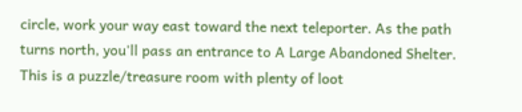circle, work your way east toward the next teleporter. As the path turns north, you'll pass an entrance to A Large Abandoned Shelter. This is a puzzle/treasure room with plenty of loot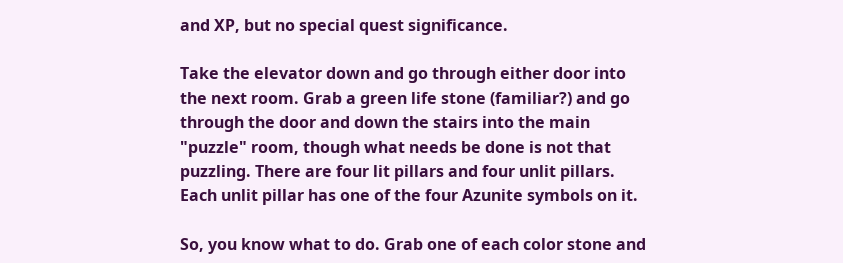and XP, but no special quest significance.

Take the elevator down and go through either door into the next room. Grab a green life stone (familiar?) and go through the door and down the stairs into the main "puzzle" room, though what needs be done is not that puzzling. There are four lit pillars and four unlit pillars. Each unlit pillar has one of the four Azunite symbols on it.

So, you know what to do. Grab one of each color stone and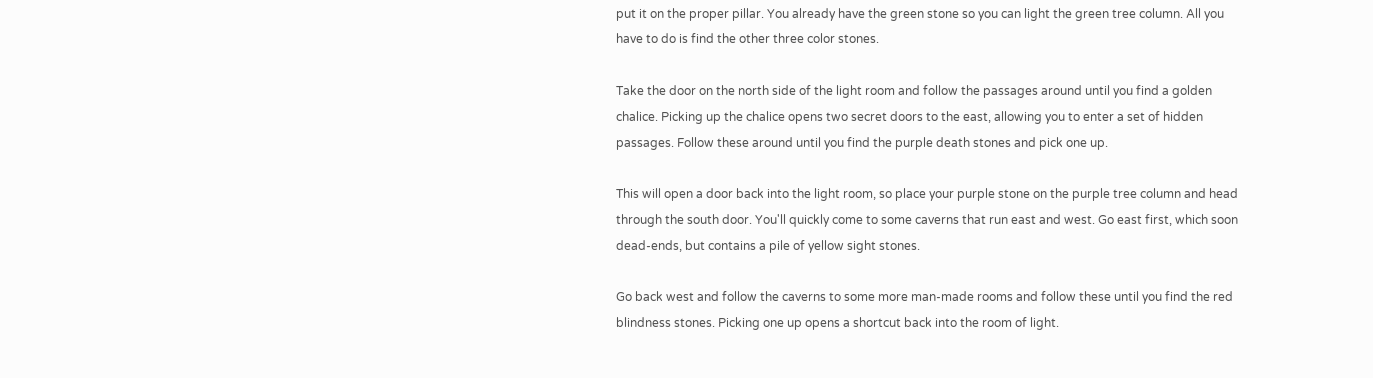put it on the proper pillar. You already have the green stone so you can light the green tree column. All you have to do is find the other three color stones.

Take the door on the north side of the light room and follow the passages around until you find a golden chalice. Picking up the chalice opens two secret doors to the east, allowing you to enter a set of hidden passages. Follow these around until you find the purple death stones and pick one up.

This will open a door back into the light room, so place your purple stone on the purple tree column and head through the south door. You'll quickly come to some caverns that run east and west. Go east first, which soon dead-ends, but contains a pile of yellow sight stones.

Go back west and follow the caverns to some more man-made rooms and follow these until you find the red blindness stones. Picking one up opens a shortcut back into the room of light.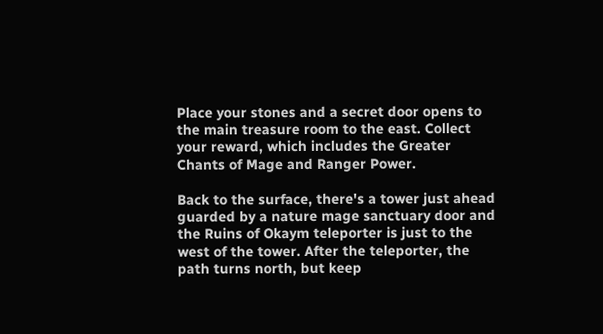Place your stones and a secret door opens to the main treasure room to the east. Collect your reward, which includes the Greater Chants of Mage and Ranger Power.

Back to the surface, there's a tower just ahead guarded by a nature mage sanctuary door and the Ruins of Okaym teleporter is just to the west of the tower. After the teleporter, the path turns north, but keep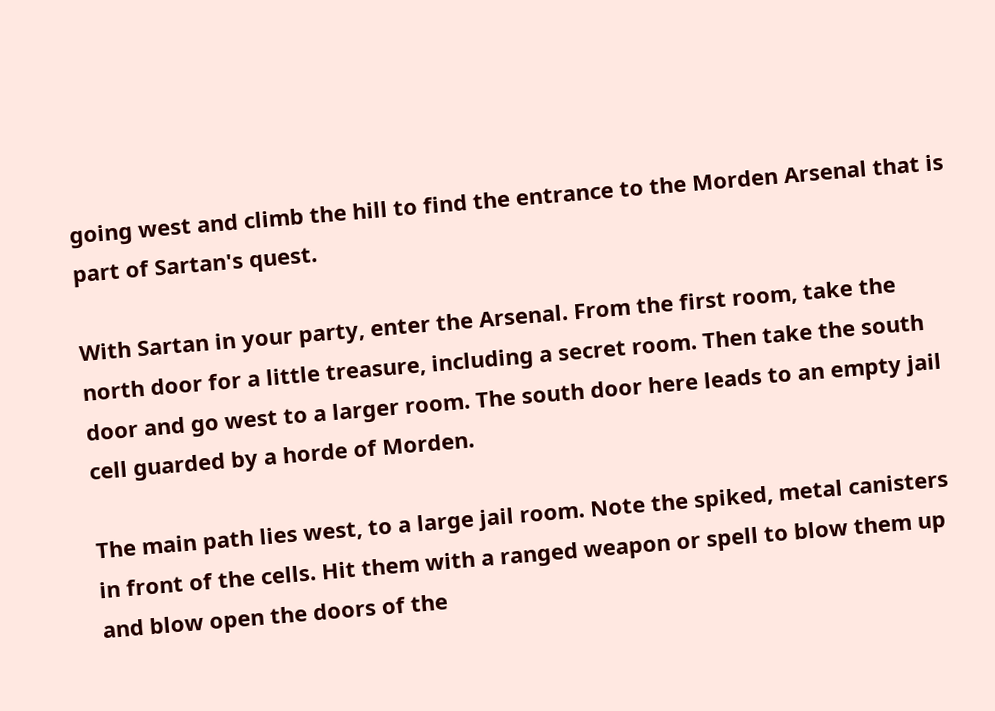going west and climb the hill to find the entrance to the Morden Arsenal that is part of Sartan's quest.

With Sartan in your party, enter the Arsenal. From the first room, take the north door for a little treasure, including a secret room. Then take the south door and go west to a larger room. The south door here leads to an empty jail cell guarded by a horde of Morden.

The main path lies west, to a large jail room. Note the spiked, metal canisters in front of the cells. Hit them with a ranged weapon or spell to blow them up and blow open the doors of the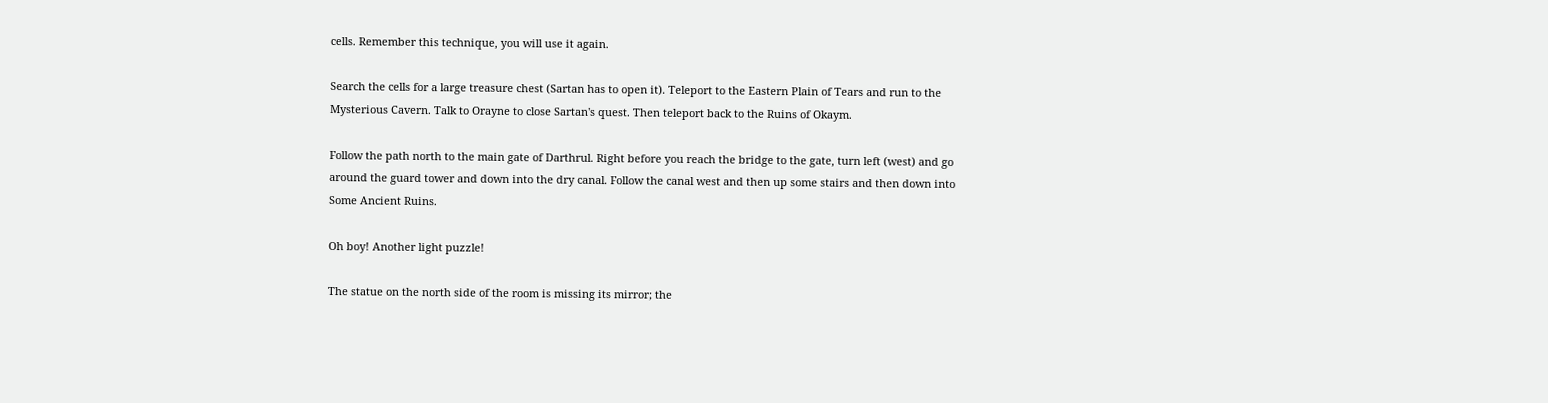cells. Remember this technique, you will use it again.

Search the cells for a large treasure chest (Sartan has to open it). Teleport to the Eastern Plain of Tears and run to the Mysterious Cavern. Talk to Orayne to close Sartan's quest. Then teleport back to the Ruins of Okaym.

Follow the path north to the main gate of Darthrul. Right before you reach the bridge to the gate, turn left (west) and go around the guard tower and down into the dry canal. Follow the canal west and then up some stairs and then down into Some Ancient Ruins.

Oh boy! Another light puzzle!

The statue on the north side of the room is missing its mirror; the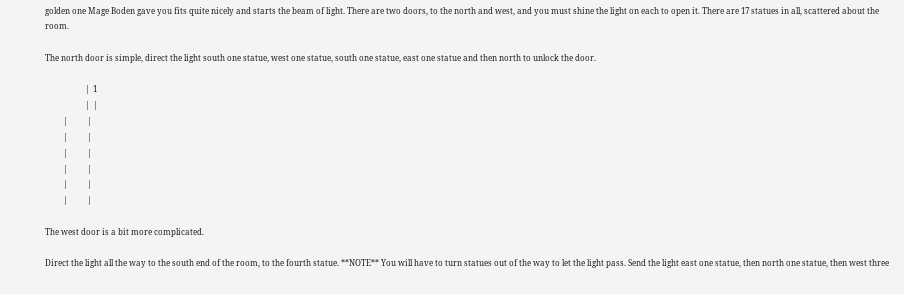golden one Mage Boden gave you fits quite nicely and starts the beam of light. There are two doors, to the north and west, and you must shine the light on each to open it. There are 17 statues in all, scattered about the room.

The north door is simple, direct the light south one statue, west one statue, south one statue, east one statue and then north to unlock the door.

                    |  1
                    |  |
         |          |
         |          |
         |          |
         |          |
         |          |
         |          |

The west door is a bit more complicated.

Direct the light all the way to the south end of the room, to the fourth statue. **NOTE** You will have to turn statues out of the way to let the light pass. Send the light east one statue, then north one statue, then west three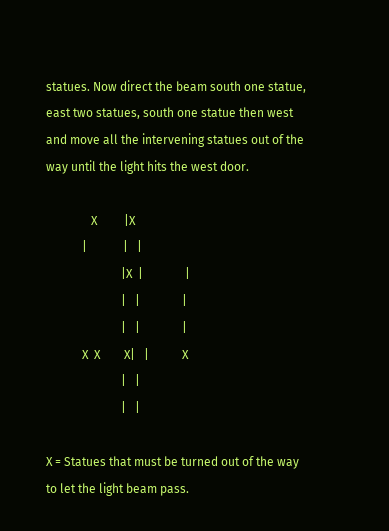statues. Now direct the beam south one statue, east two statues, south one statue then west and move all the intervening statues out of the way until the light hits the west door.

               X         |X
            |            |   |
                         |X  |              |
                         |   |              |
                         |   |              |
            X  X        X|   |           X
                         |   |
                         |   |

X = Statues that must be turned out of the way to let the light beam pass.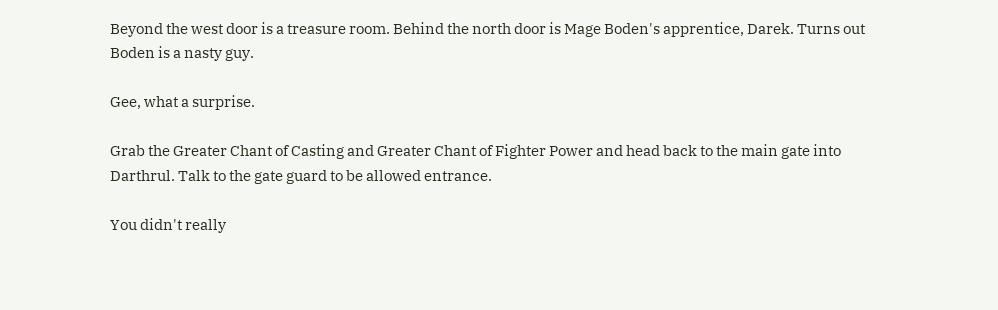Beyond the west door is a treasure room. Behind the north door is Mage Boden's apprentice, Darek. Turns out Boden is a nasty guy.

Gee, what a surprise.

Grab the Greater Chant of Casting and Greater Chant of Fighter Power and head back to the main gate into Darthrul. Talk to the gate guard to be allowed entrance.

You didn't really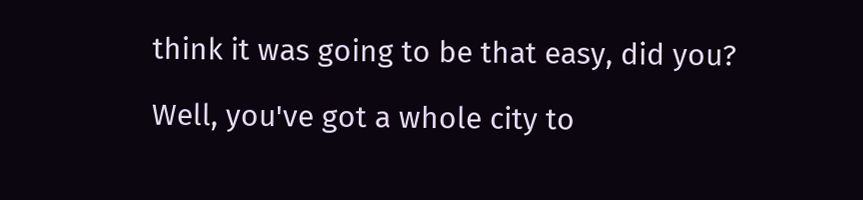think it was going to be that easy, did you?

Well, you've got a whole city to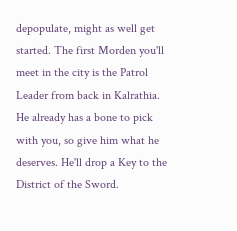depopulate, might as well get started. The first Morden you'll meet in the city is the Patrol Leader from back in Kalrathia. He already has a bone to pick with you, so give him what he deserves. He'll drop a Key to the District of the Sword.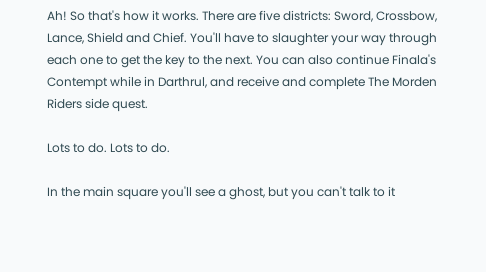Ah! So that's how it works. There are five districts: Sword, Crossbow, Lance, Shield and Chief. You'll have to slaughter your way through each one to get the key to the next. You can also continue Finala's Contempt while in Darthrul, and receive and complete The Morden Riders side quest.

Lots to do. Lots to do.

In the main square you'll see a ghost, but you can't talk to it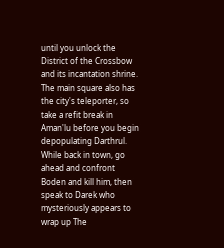until you unlock the District of the Crossbow and its incantation shrine. The main square also has the city's teleporter, so take a refit break in Aman'lu before you begin depopulating Darthrul. While back in town, go ahead and confront Boden and kill him, then speak to Darek who mysteriously appears to wrap up The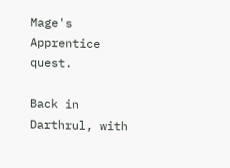Mage's Apprentice quest.

Back in Darthrul, with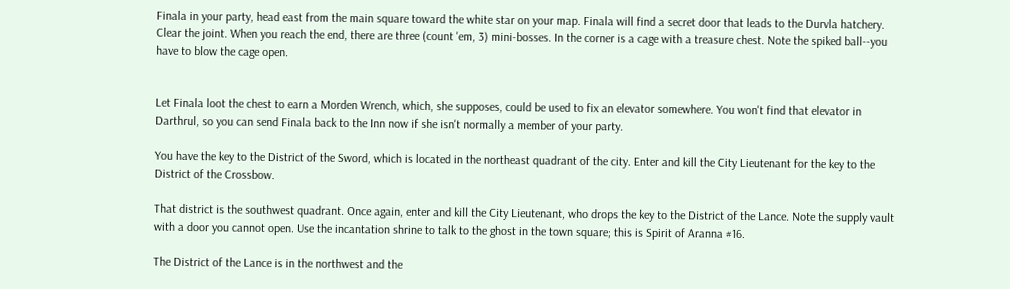Finala in your party, head east from the main square toward the white star on your map. Finala will find a secret door that leads to the Durvla hatchery. Clear the joint. When you reach the end, there are three (count 'em, 3) mini-bosses. In the corner is a cage with a treasure chest. Note the spiked ball--you have to blow the cage open.


Let Finala loot the chest to earn a Morden Wrench, which, she supposes, could be used to fix an elevator somewhere. You won't find that elevator in Darthrul, so you can send Finala back to the Inn now if she isn't normally a member of your party.

You have the key to the District of the Sword, which is located in the northeast quadrant of the city. Enter and kill the City Lieutenant for the key to the District of the Crossbow.

That district is the southwest quadrant. Once again, enter and kill the City Lieutenant, who drops the key to the District of the Lance. Note the supply vault with a door you cannot open. Use the incantation shrine to talk to the ghost in the town square; this is Spirit of Aranna #16.

The District of the Lance is in the northwest and the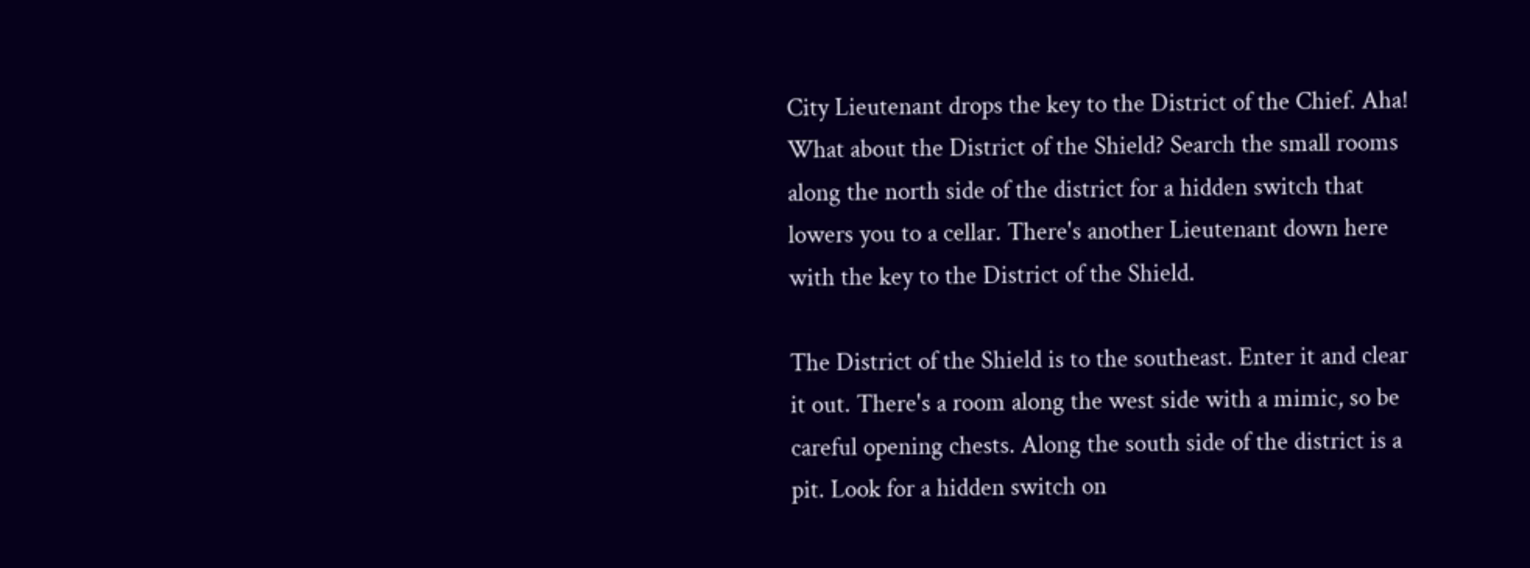City Lieutenant drops the key to the District of the Chief. Aha! What about the District of the Shield? Search the small rooms along the north side of the district for a hidden switch that lowers you to a cellar. There's another Lieutenant down here with the key to the District of the Shield.

The District of the Shield is to the southeast. Enter it and clear it out. There's a room along the west side with a mimic, so be careful opening chests. Along the south side of the district is a pit. Look for a hidden switch on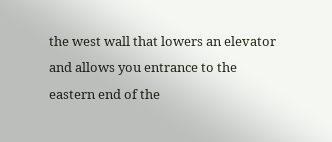the west wall that lowers an elevator and allows you entrance to the eastern end of the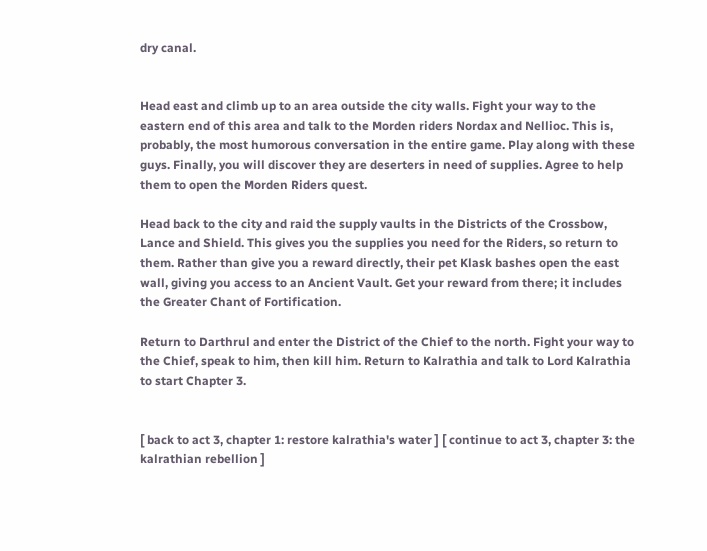dry canal.


Head east and climb up to an area outside the city walls. Fight your way to the eastern end of this area and talk to the Morden riders Nordax and Nellioc. This is, probably, the most humorous conversation in the entire game. Play along with these guys. Finally, you will discover they are deserters in need of supplies. Agree to help them to open the Morden Riders quest.

Head back to the city and raid the supply vaults in the Districts of the Crossbow, Lance and Shield. This gives you the supplies you need for the Riders, so return to them. Rather than give you a reward directly, their pet Klask bashes open the east wall, giving you access to an Ancient Vault. Get your reward from there; it includes the Greater Chant of Fortification.

Return to Darthrul and enter the District of the Chief to the north. Fight your way to the Chief, speak to him, then kill him. Return to Kalrathia and talk to Lord Kalrathia to start Chapter 3.


[ back to act 3, chapter 1: restore kalrathia's water ] [ continue to act 3, chapter 3: the kalrathian rebellion ]